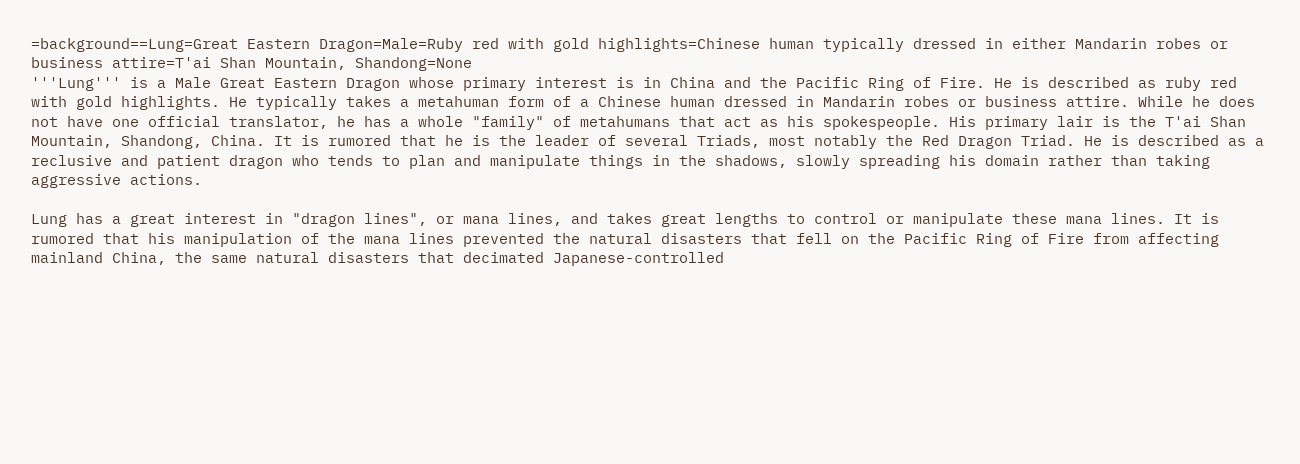=background==Lung=Great Eastern Dragon=Male=Ruby red with gold highlights=Chinese human typically dressed in either Mandarin robes or business attire=T'ai Shan Mountain, Shandong=None
'''Lung''' is a Male Great Eastern Dragon whose primary interest is in China and the Pacific Ring of Fire. He is described as ruby red with gold highlights. He typically takes a metahuman form of a Chinese human dressed in Mandarin robes or business attire. While he does not have one official translator, he has a whole "family" of metahumans that act as his spokespeople. His primary lair is the T'ai Shan Mountain, Shandong, China. It is rumored that he is the leader of several Triads, most notably the Red Dragon Triad. He is described as a reclusive and patient dragon who tends to plan and manipulate things in the shadows, slowly spreading his domain rather than taking aggressive actions.

Lung has a great interest in "dragon lines", or mana lines, and takes great lengths to control or manipulate these mana lines. It is rumored that his manipulation of the mana lines prevented the natural disasters that fell on the Pacific Ring of Fire from affecting mainland China, the same natural disasters that decimated Japanese-controlled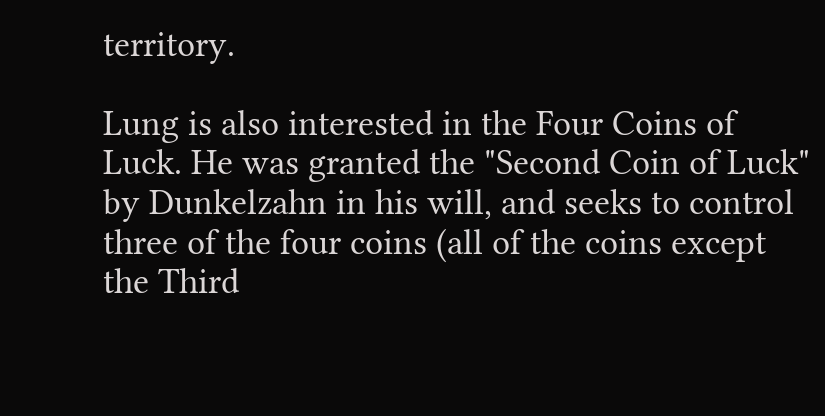territory.

Lung is also interested in the Four Coins of Luck. He was granted the "Second Coin of Luck" by Dunkelzahn in his will, and seeks to control three of the four coins (all of the coins except the Third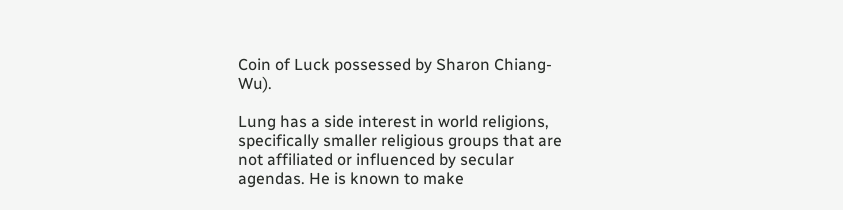Coin of Luck possessed by Sharon Chiang-Wu).

Lung has a side interest in world religions, specifically smaller religious groups that are not affiliated or influenced by secular agendas. He is known to make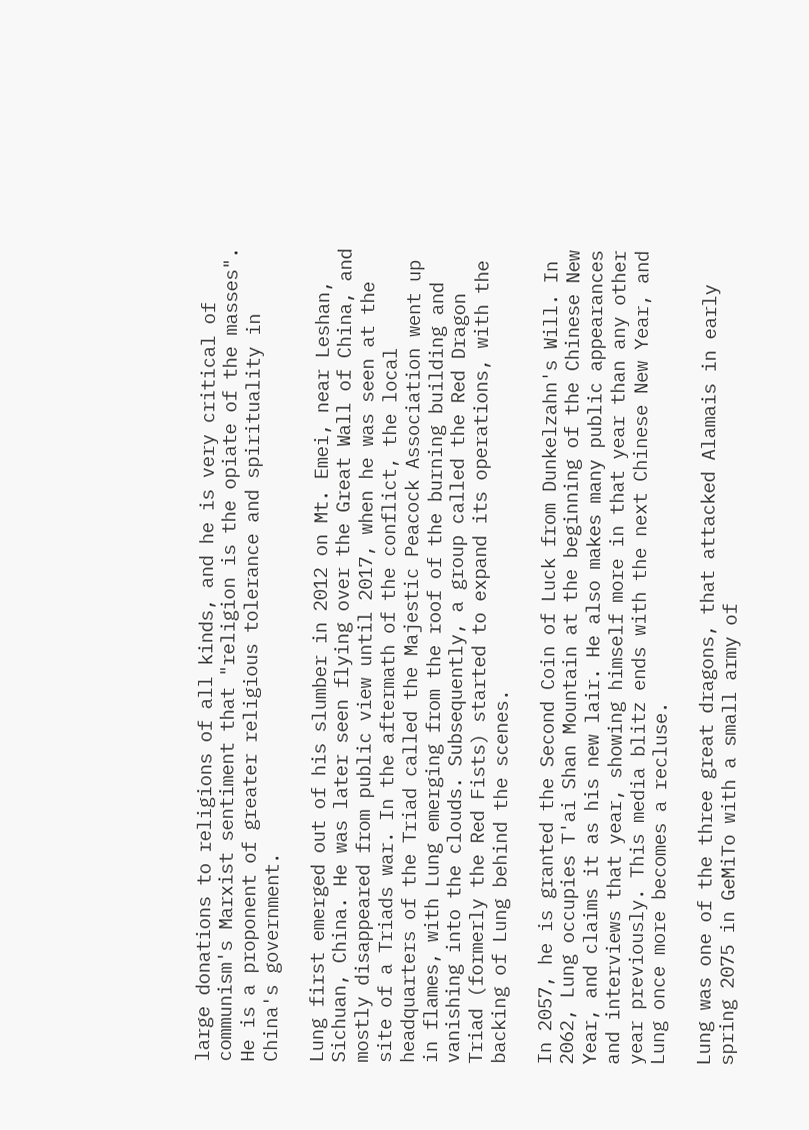large donations to religions of all kinds, and he is very critical of communism's Marxist sentiment that "religion is the opiate of the masses". He is a proponent of greater religious tolerance and spirituality in China's government.

Lung first emerged out of his slumber in 2012 on Mt. Emei, near Leshan, Sichuan, China. He was later seen flying over the Great Wall of China, and mostly disappeared from public view until 2017, when he was seen at the site of a Triads war. In the aftermath of the conflict, the local headquarters of the Triad called the Majestic Peacock Association went up in flames, with Lung emerging from the roof of the burning building and vanishing into the clouds. Subsequently, a group called the Red Dragon Triad (formerly the Red Fists) started to expand its operations, with the backing of Lung behind the scenes.

In 2057, he is granted the Second Coin of Luck from Dunkelzahn's Will. In 2062, Lung occupies T'ai Shan Mountain at the beginning of the Chinese New Year, and claims it as his new lair. He also makes many public appearances and interviews that year, showing himself more in that year than any other year previously. This media blitz ends with the next Chinese New Year, and Lung once more becomes a recluse.

Lung was one of the three great dragons, that attacked Alamais in early spring 2075 in GeMiTo with a small army of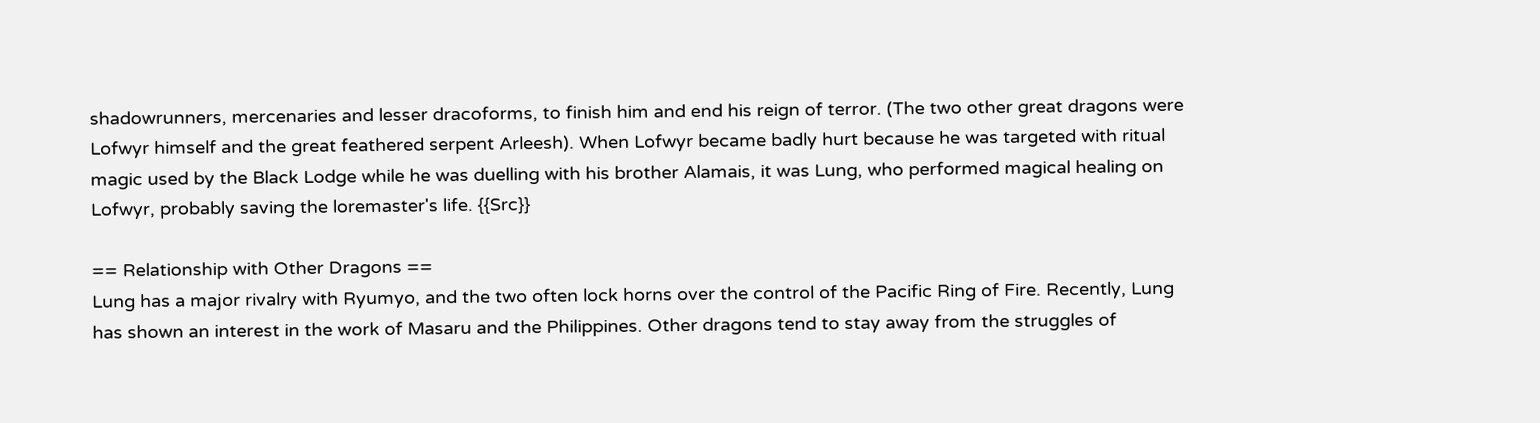shadowrunners, mercenaries and lesser dracoforms, to finish him and end his reign of terror. (The two other great dragons were Lofwyr himself and the great feathered serpent Arleesh). When Lofwyr became badly hurt because he was targeted with ritual magic used by the Black Lodge while he was duelling with his brother Alamais, it was Lung, who performed magical healing on Lofwyr, probably saving the loremaster's life. {{Src}}

== Relationship with Other Dragons ==
Lung has a major rivalry with Ryumyo, and the two often lock horns over the control of the Pacific Ring of Fire. Recently, Lung has shown an interest in the work of Masaru and the Philippines. Other dragons tend to stay away from the struggles of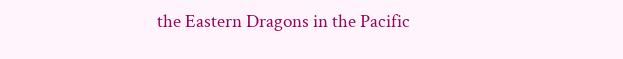the Eastern Dragons in the Pacific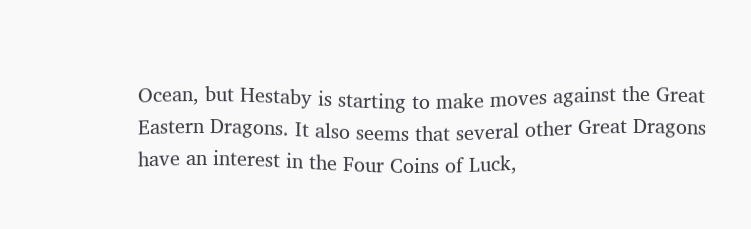Ocean, but Hestaby is starting to make moves against the Great Eastern Dragons. It also seems that several other Great Dragons have an interest in the Four Coins of Luck,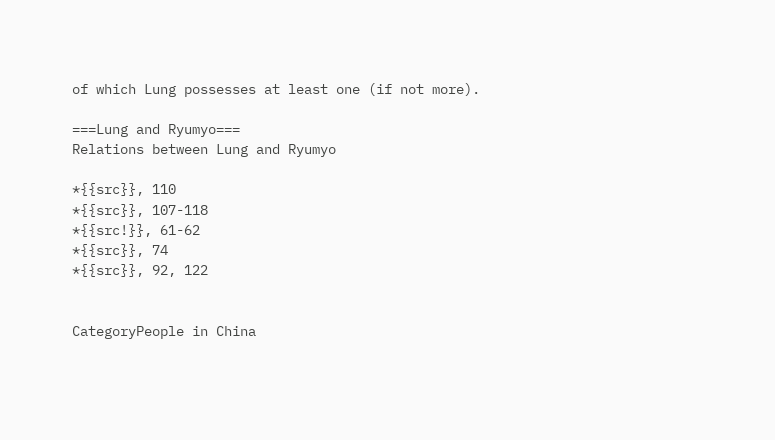of which Lung possesses at least one (if not more).

===Lung and Ryumyo===
Relations between Lung and Ryumyo

*{{src}}, 110
*{{src}}, 107-118
*{{src!}}, 61-62
*{{src}}, 74
*{{src}}, 92, 122


CategoryPeople in China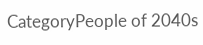CategoryPeople of 2040s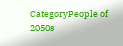CategoryPeople of 2050s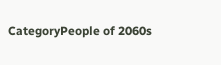CategoryPeople of 2060s